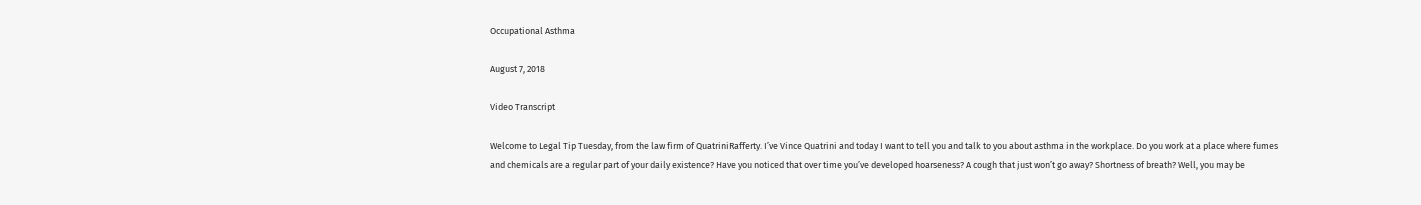Occupational Asthma

August 7, 2018

Video Transcript

Welcome to Legal Tip Tuesday, from the law firm of QuatriniRafferty. I’ve Vince Quatrini and today I want to tell you and talk to you about asthma in the workplace. Do you work at a place where fumes and chemicals are a regular part of your daily existence? Have you noticed that over time you’ve developed hoarseness? A cough that just won’t go away? Shortness of breath? Well, you may be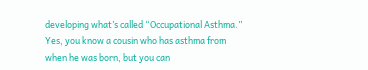developing what’s called “Occupational Asthma.” Yes, you know a cousin who has asthma from when he was born, but you can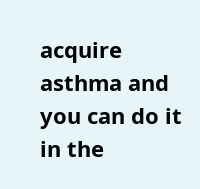acquire asthma and you can do it in the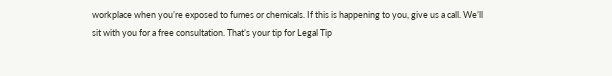workplace when you’re exposed to fumes or chemicals. If this is happening to you, give us a call. We’ll sit with you for a free consultation. That’s your tip for Legal Tip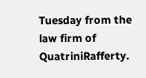Tuesday from the law firm of QuatriniRafferty.